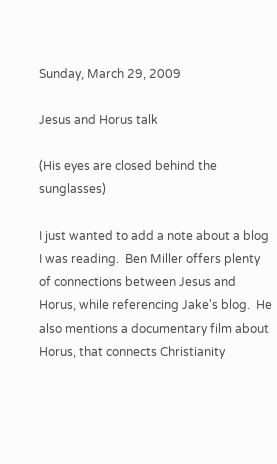Sunday, March 29, 2009

Jesus and Horus talk

(His eyes are closed behind the sunglasses)

I just wanted to add a note about a blog I was reading.  Ben Miller offers plenty of connections between Jesus and Horus, while referencing Jake's blog.  He also mentions a documentary film about Horus, that connects Christianity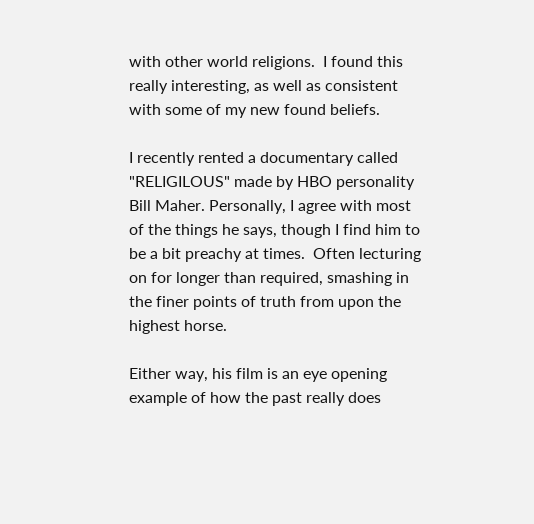with other world religions.  I found this really interesting, as well as consistent with some of my new found beliefs.

I recently rented a documentary called "RELIGILOUS" made by HBO personality Bill Maher. Personally, I agree with most of the things he says, though I find him to be a bit preachy at times.  Often lecturing on for longer than required, smashing in the finer points of truth from upon the highest horse.

Either way, his film is an eye opening example of how the past really does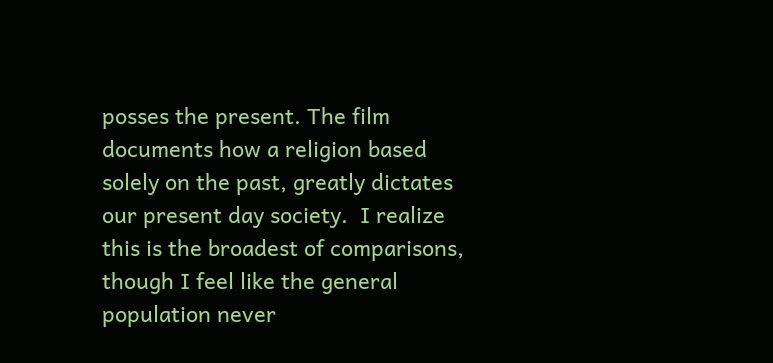posses the present. The film documents how a religion based solely on the past, greatly dictates our present day society.  I realize this is the broadest of comparisons, though I feel like the general population never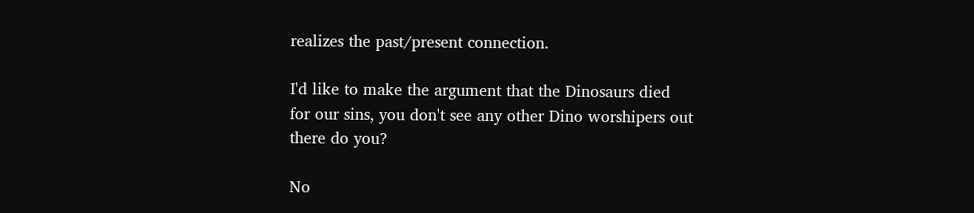realizes the past/present connection.

I'd like to make the argument that the Dinosaurs died for our sins, you don't see any other Dino worshipers out there do you?

No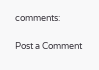comments:

Post a Comment